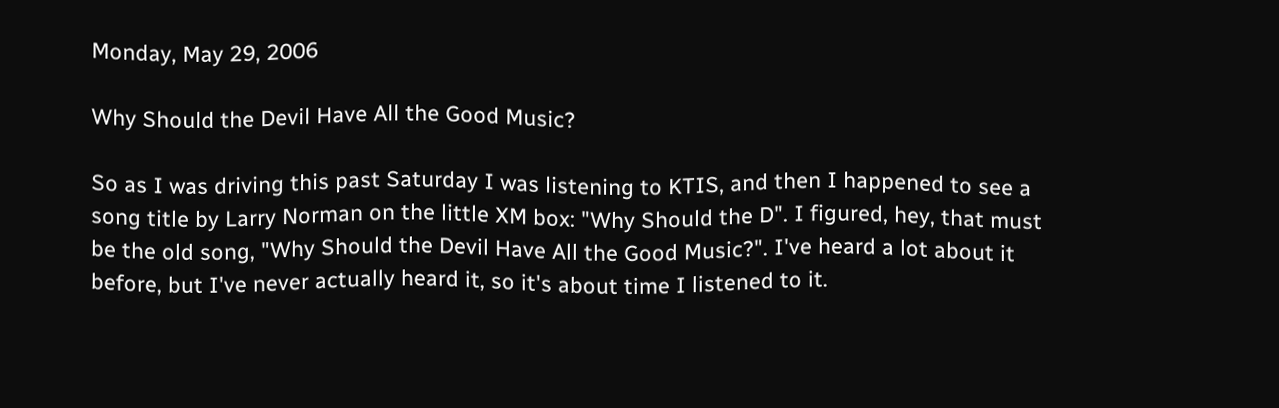Monday, May 29, 2006

Why Should the Devil Have All the Good Music?

So as I was driving this past Saturday I was listening to KTIS, and then I happened to see a song title by Larry Norman on the little XM box: "Why Should the D". I figured, hey, that must be the old song, "Why Should the Devil Have All the Good Music?". I've heard a lot about it before, but I've never actually heard it, so it's about time I listened to it.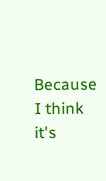Because I think it's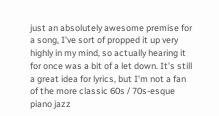just an absolutely awesome premise for a song, I've sort of propped it up very highly in my mind, so actually hearing it for once was a bit of a let down. It's still a great idea for lyrics, but I'm not a fan of the more classic 60s / 70s-esque piano jazz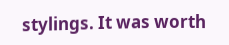stylings. It was worth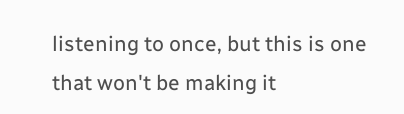listening to once, but this is one that won't be making it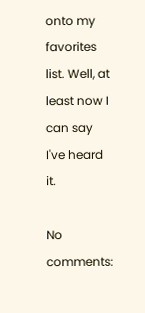onto my favorites list. Well, at least now I can say I've heard it.

No comments: